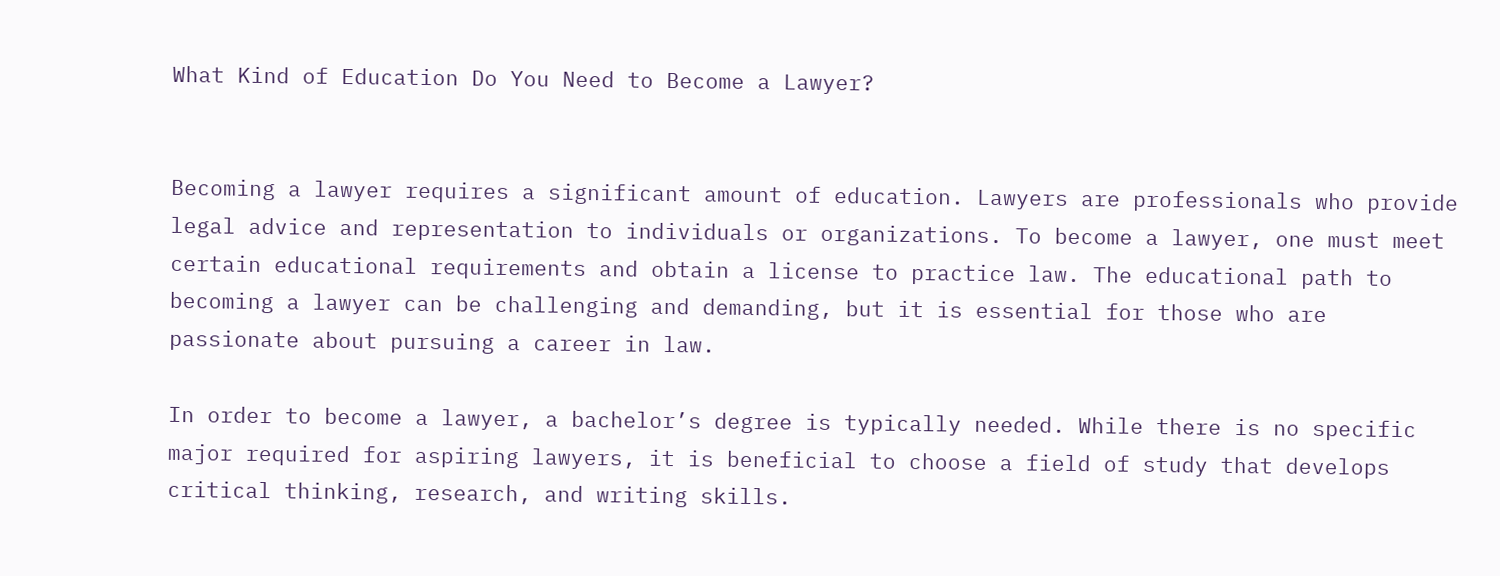What Kind of Education Do You Need to Become a Lawyer?


Becoming a lawyer requires a significant amount of education. Lawyers are professionals who provide legal advice and representation to individuals or organizations. To become a lawyer, one must meet certain educational requirements and obtain a license to practice law. The educational path to becoming a lawyer can be challenging and demanding, but it is essential for those who are passionate about pursuing a career in law.

In order to become a lawyer, a bachelor’s degree is typically needed. While there is no specific major required for aspiring lawyers, it is beneficial to choose a field of study that develops critical thinking, research, and writing skills.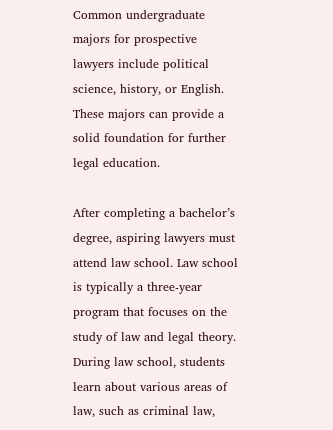Common undergraduate majors for prospective lawyers include political science, history, or English. These majors can provide a solid foundation for further legal education.

After completing a bachelor’s degree, aspiring lawyers must attend law school. Law school is typically a three-year program that focuses on the study of law and legal theory. During law school, students learn about various areas of law, such as criminal law,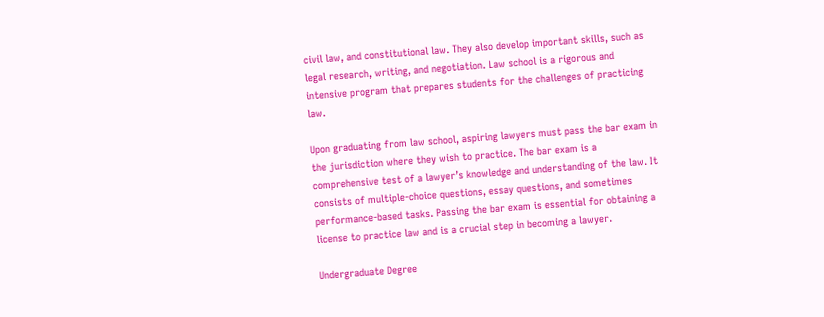civil law, and constitutional law. They also develop important skills, such as legal research, writing, and negotiation. Law school is a rigorous and intensive program that prepares students for the challenges of practicing law.

Upon graduating from law school, aspiring lawyers must pass the bar exam in the jurisdiction where they wish to practice. The bar exam is a comprehensive test of a lawyer’s knowledge and understanding of the law. It consists of multiple-choice questions, essay questions, and sometimes performance-based tasks. Passing the bar exam is essential for obtaining a license to practice law and is a crucial step in becoming a lawyer.

Undergraduate Degree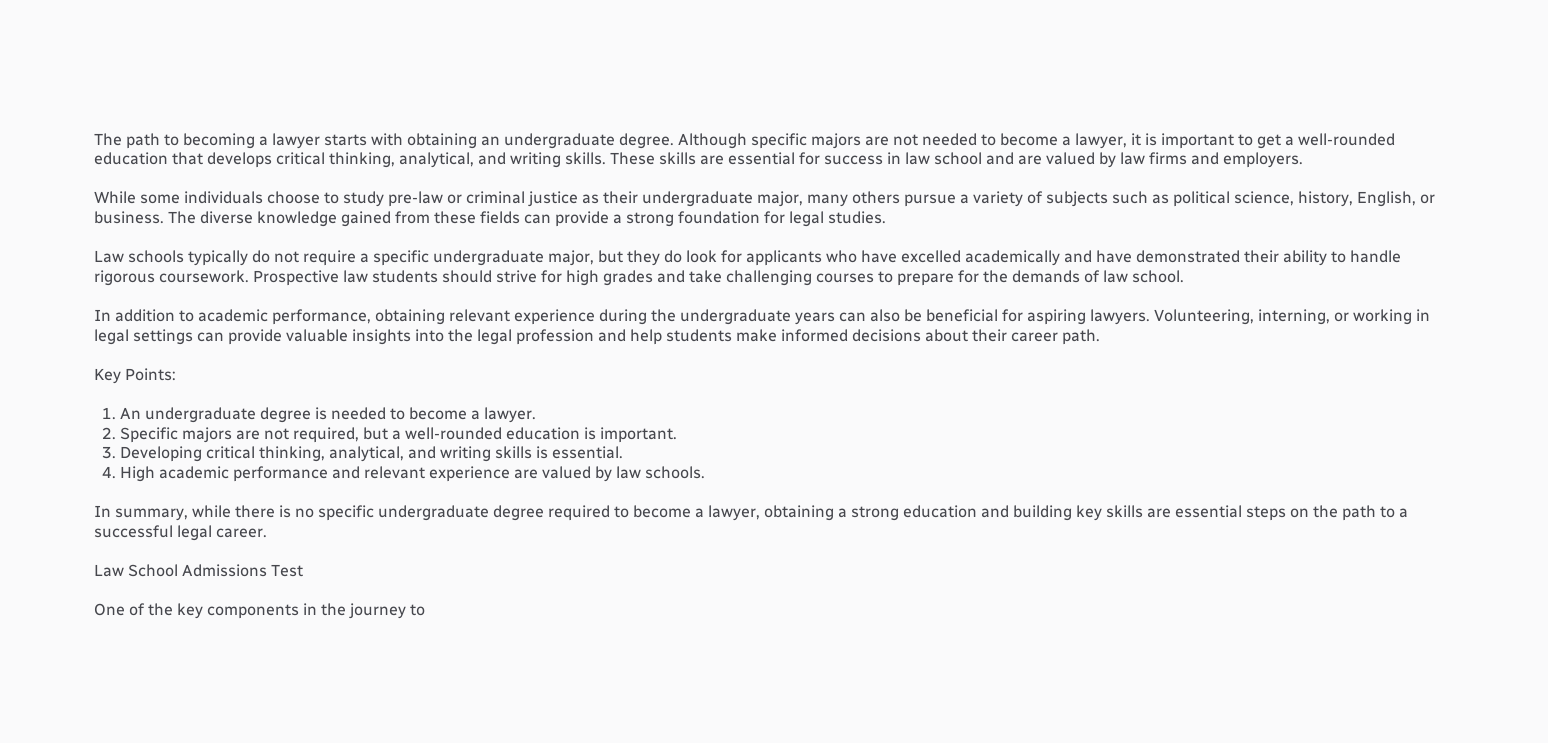The path to becoming a lawyer starts with obtaining an undergraduate degree. Although specific majors are not needed to become a lawyer, it is important to get a well-rounded education that develops critical thinking, analytical, and writing skills. These skills are essential for success in law school and are valued by law firms and employers.

While some individuals choose to study pre-law or criminal justice as their undergraduate major, many others pursue a variety of subjects such as political science, history, English, or business. The diverse knowledge gained from these fields can provide a strong foundation for legal studies.

Law schools typically do not require a specific undergraduate major, but they do look for applicants who have excelled academically and have demonstrated their ability to handle rigorous coursework. Prospective law students should strive for high grades and take challenging courses to prepare for the demands of law school.

In addition to academic performance, obtaining relevant experience during the undergraduate years can also be beneficial for aspiring lawyers. Volunteering, interning, or working in legal settings can provide valuable insights into the legal profession and help students make informed decisions about their career path.

Key Points:

  1. An undergraduate degree is needed to become a lawyer.
  2. Specific majors are not required, but a well-rounded education is important.
  3. Developing critical thinking, analytical, and writing skills is essential.
  4. High academic performance and relevant experience are valued by law schools.

In summary, while there is no specific undergraduate degree required to become a lawyer, obtaining a strong education and building key skills are essential steps on the path to a successful legal career.

Law School Admissions Test

One of the key components in the journey to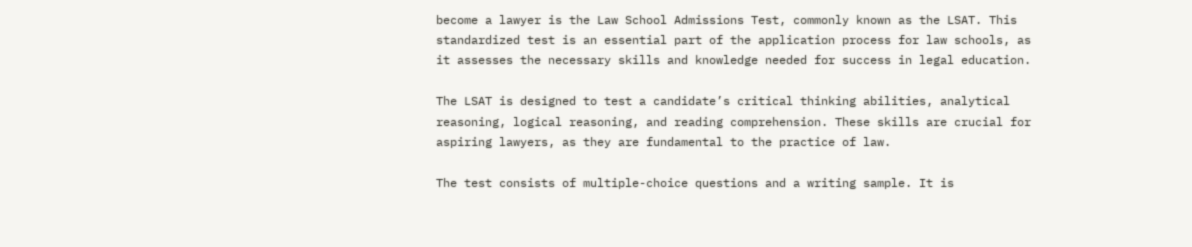become a lawyer is the Law School Admissions Test, commonly known as the LSAT. This standardized test is an essential part of the application process for law schools, as it assesses the necessary skills and knowledge needed for success in legal education.

The LSAT is designed to test a candidate’s critical thinking abilities, analytical reasoning, logical reasoning, and reading comprehension. These skills are crucial for aspiring lawyers, as they are fundamental to the practice of law.

The test consists of multiple-choice questions and a writing sample. It is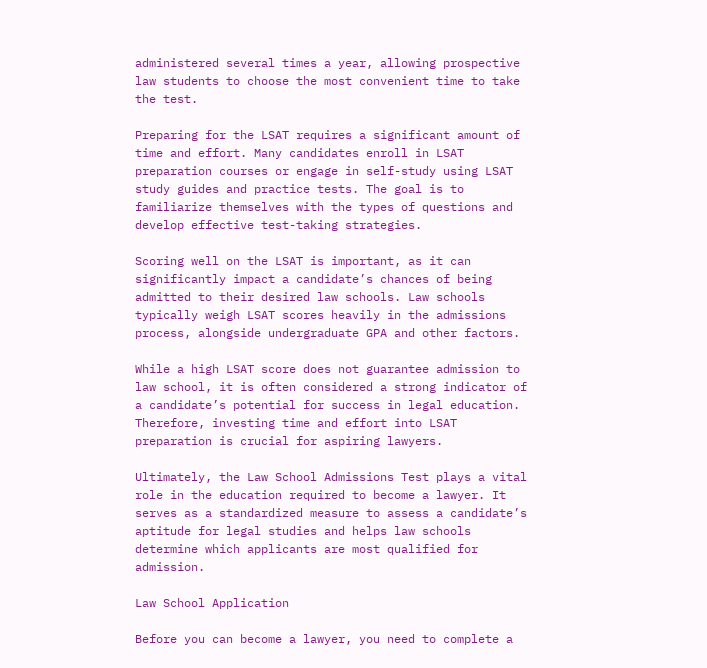administered several times a year, allowing prospective law students to choose the most convenient time to take the test.

Preparing for the LSAT requires a significant amount of time and effort. Many candidates enroll in LSAT preparation courses or engage in self-study using LSAT study guides and practice tests. The goal is to familiarize themselves with the types of questions and develop effective test-taking strategies.

Scoring well on the LSAT is important, as it can significantly impact a candidate’s chances of being admitted to their desired law schools. Law schools typically weigh LSAT scores heavily in the admissions process, alongside undergraduate GPA and other factors.

While a high LSAT score does not guarantee admission to law school, it is often considered a strong indicator of a candidate’s potential for success in legal education. Therefore, investing time and effort into LSAT preparation is crucial for aspiring lawyers.

Ultimately, the Law School Admissions Test plays a vital role in the education required to become a lawyer. It serves as a standardized measure to assess a candidate’s aptitude for legal studies and helps law schools determine which applicants are most qualified for admission.

Law School Application

Before you can become a lawyer, you need to complete a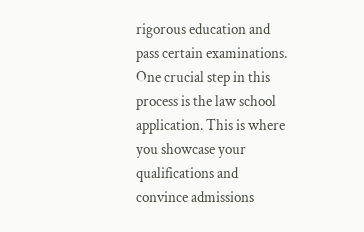rigorous education and pass certain examinations. One crucial step in this process is the law school application. This is where you showcase your qualifications and convince admissions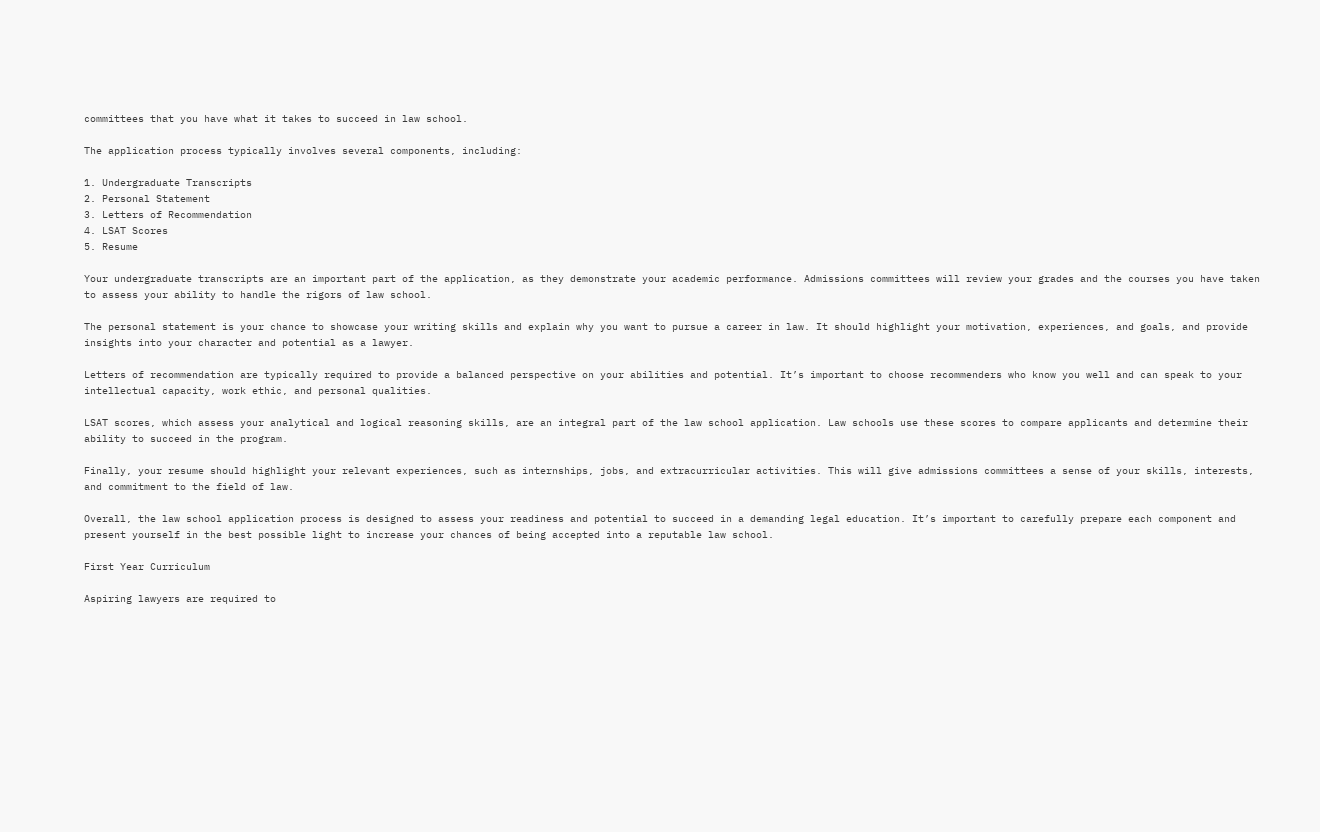committees that you have what it takes to succeed in law school.

The application process typically involves several components, including:

1. Undergraduate Transcripts
2. Personal Statement
3. Letters of Recommendation
4. LSAT Scores
5. Resume

Your undergraduate transcripts are an important part of the application, as they demonstrate your academic performance. Admissions committees will review your grades and the courses you have taken to assess your ability to handle the rigors of law school.

The personal statement is your chance to showcase your writing skills and explain why you want to pursue a career in law. It should highlight your motivation, experiences, and goals, and provide insights into your character and potential as a lawyer.

Letters of recommendation are typically required to provide a balanced perspective on your abilities and potential. It’s important to choose recommenders who know you well and can speak to your intellectual capacity, work ethic, and personal qualities.

LSAT scores, which assess your analytical and logical reasoning skills, are an integral part of the law school application. Law schools use these scores to compare applicants and determine their ability to succeed in the program.

Finally, your resume should highlight your relevant experiences, such as internships, jobs, and extracurricular activities. This will give admissions committees a sense of your skills, interests, and commitment to the field of law.

Overall, the law school application process is designed to assess your readiness and potential to succeed in a demanding legal education. It’s important to carefully prepare each component and present yourself in the best possible light to increase your chances of being accepted into a reputable law school.

First Year Curriculum

Aspiring lawyers are required to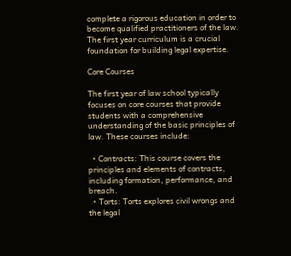complete a rigorous education in order to become qualified practitioners of the law. The first year curriculum is a crucial foundation for building legal expertise.

Core Courses

The first year of law school typically focuses on core courses that provide students with a comprehensive understanding of the basic principles of law. These courses include:

  • Contracts: This course covers the principles and elements of contracts, including formation, performance, and breach.
  • Torts: Torts explores civil wrongs and the legal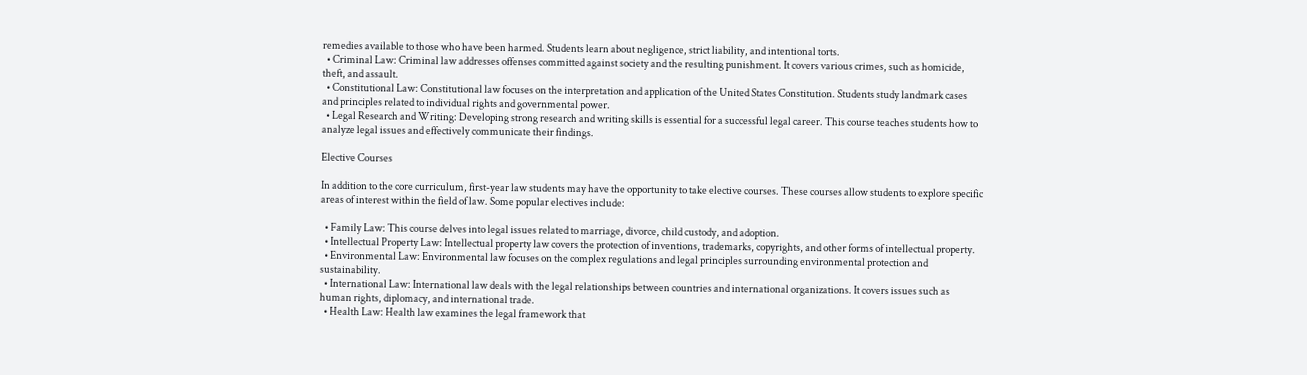remedies available to those who have been harmed. Students learn about negligence, strict liability, and intentional torts.
  • Criminal Law: Criminal law addresses offenses committed against society and the resulting punishment. It covers various crimes, such as homicide, theft, and assault.
  • Constitutional Law: Constitutional law focuses on the interpretation and application of the United States Constitution. Students study landmark cases and principles related to individual rights and governmental power.
  • Legal Research and Writing: Developing strong research and writing skills is essential for a successful legal career. This course teaches students how to analyze legal issues and effectively communicate their findings.

Elective Courses

In addition to the core curriculum, first-year law students may have the opportunity to take elective courses. These courses allow students to explore specific areas of interest within the field of law. Some popular electives include:

  • Family Law: This course delves into legal issues related to marriage, divorce, child custody, and adoption.
  • Intellectual Property Law: Intellectual property law covers the protection of inventions, trademarks, copyrights, and other forms of intellectual property.
  • Environmental Law: Environmental law focuses on the complex regulations and legal principles surrounding environmental protection and sustainability.
  • International Law: International law deals with the legal relationships between countries and international organizations. It covers issues such as human rights, diplomacy, and international trade.
  • Health Law: Health law examines the legal framework that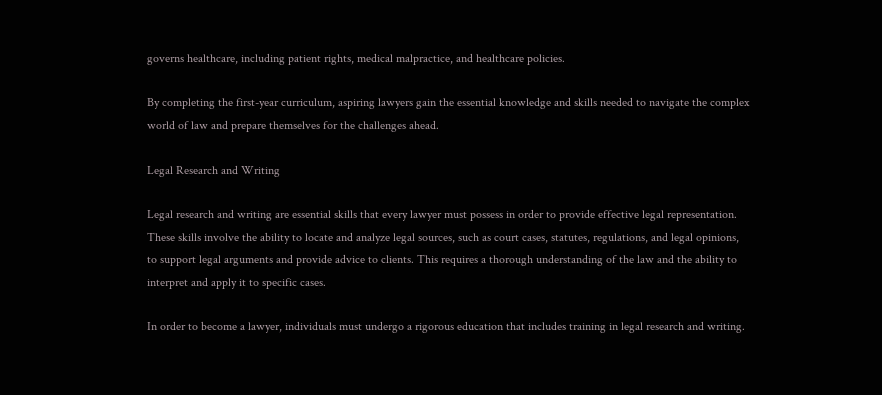governs healthcare, including patient rights, medical malpractice, and healthcare policies.

By completing the first-year curriculum, aspiring lawyers gain the essential knowledge and skills needed to navigate the complex world of law and prepare themselves for the challenges ahead.

Legal Research and Writing

Legal research and writing are essential skills that every lawyer must possess in order to provide effective legal representation. These skills involve the ability to locate and analyze legal sources, such as court cases, statutes, regulations, and legal opinions, to support legal arguments and provide advice to clients. This requires a thorough understanding of the law and the ability to interpret and apply it to specific cases.

In order to become a lawyer, individuals must undergo a rigorous education that includes training in legal research and writing.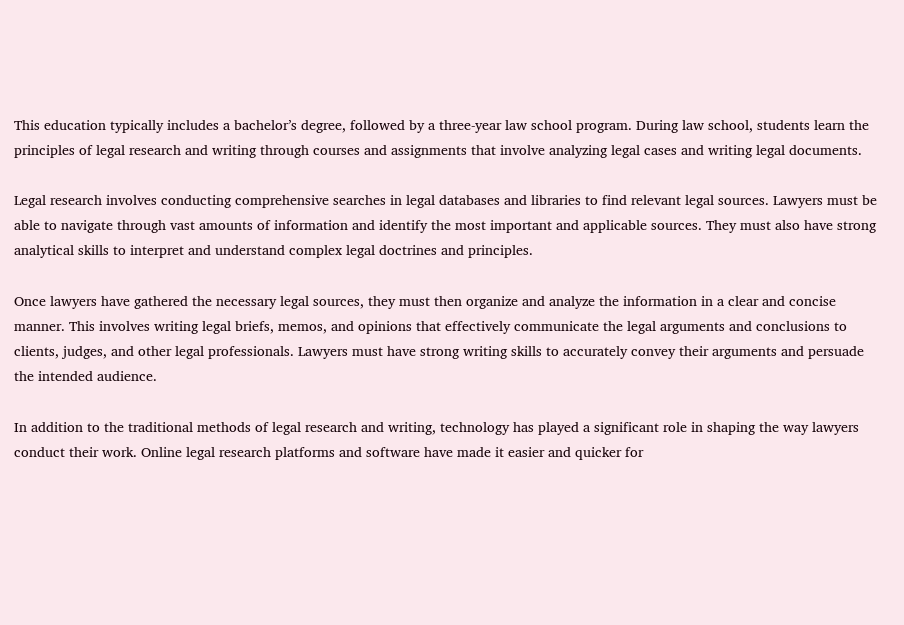This education typically includes a bachelor’s degree, followed by a three-year law school program. During law school, students learn the principles of legal research and writing through courses and assignments that involve analyzing legal cases and writing legal documents.

Legal research involves conducting comprehensive searches in legal databases and libraries to find relevant legal sources. Lawyers must be able to navigate through vast amounts of information and identify the most important and applicable sources. They must also have strong analytical skills to interpret and understand complex legal doctrines and principles.

Once lawyers have gathered the necessary legal sources, they must then organize and analyze the information in a clear and concise manner. This involves writing legal briefs, memos, and opinions that effectively communicate the legal arguments and conclusions to clients, judges, and other legal professionals. Lawyers must have strong writing skills to accurately convey their arguments and persuade the intended audience.

In addition to the traditional methods of legal research and writing, technology has played a significant role in shaping the way lawyers conduct their work. Online legal research platforms and software have made it easier and quicker for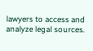lawyers to access and analyze legal sources.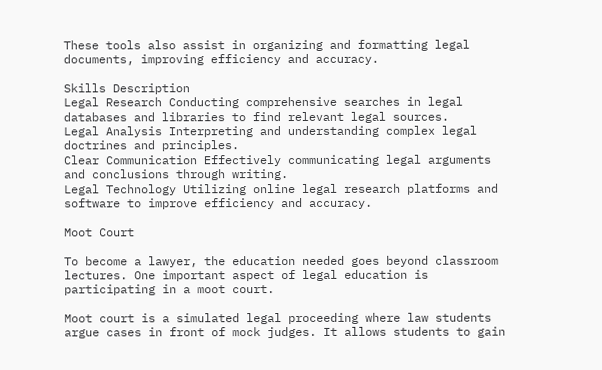These tools also assist in organizing and formatting legal documents, improving efficiency and accuracy.

Skills Description
Legal Research Conducting comprehensive searches in legal databases and libraries to find relevant legal sources.
Legal Analysis Interpreting and understanding complex legal doctrines and principles.
Clear Communication Effectively communicating legal arguments and conclusions through writing.
Legal Technology Utilizing online legal research platforms and software to improve efficiency and accuracy.

Moot Court

To become a lawyer, the education needed goes beyond classroom lectures. One important aspect of legal education is participating in a moot court.

Moot court is a simulated legal proceeding where law students argue cases in front of mock judges. It allows students to gain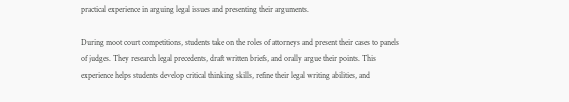practical experience in arguing legal issues and presenting their arguments.

During moot court competitions, students take on the roles of attorneys and present their cases to panels of judges. They research legal precedents, draft written briefs, and orally argue their points. This experience helps students develop critical thinking skills, refine their legal writing abilities, and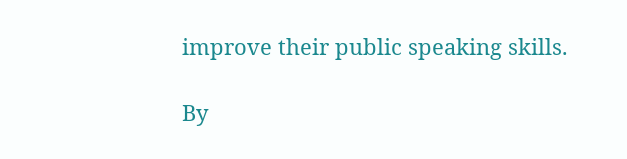improve their public speaking skills.

By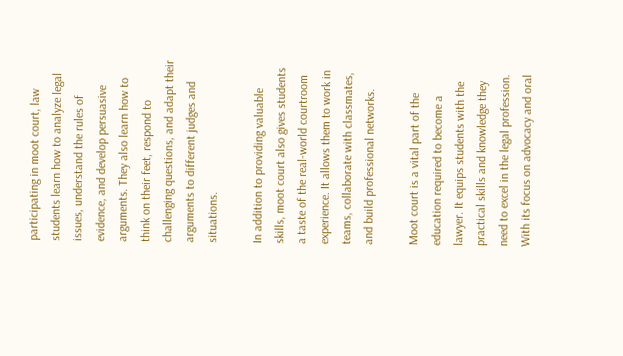participating in moot court, law students learn how to analyze legal issues, understand the rules of evidence, and develop persuasive arguments. They also learn how to think on their feet, respond to challenging questions, and adapt their arguments to different judges and situations.

In addition to providing valuable skills, moot court also gives students a taste of the real-world courtroom experience. It allows them to work in teams, collaborate with classmates, and build professional networks.

Moot court is a vital part of the education required to become a lawyer. It equips students with the practical skills and knowledge they need to excel in the legal profession. With its focus on advocacy and oral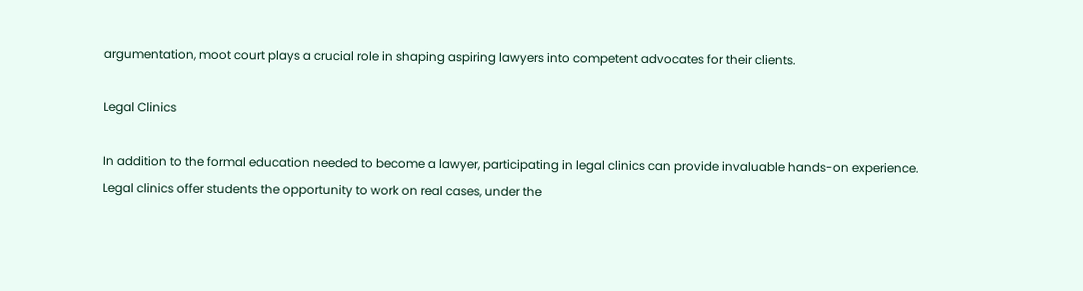argumentation, moot court plays a crucial role in shaping aspiring lawyers into competent advocates for their clients.

Legal Clinics

In addition to the formal education needed to become a lawyer, participating in legal clinics can provide invaluable hands-on experience. Legal clinics offer students the opportunity to work on real cases, under the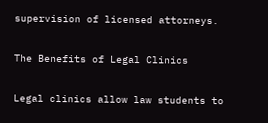supervision of licensed attorneys.

The Benefits of Legal Clinics

Legal clinics allow law students to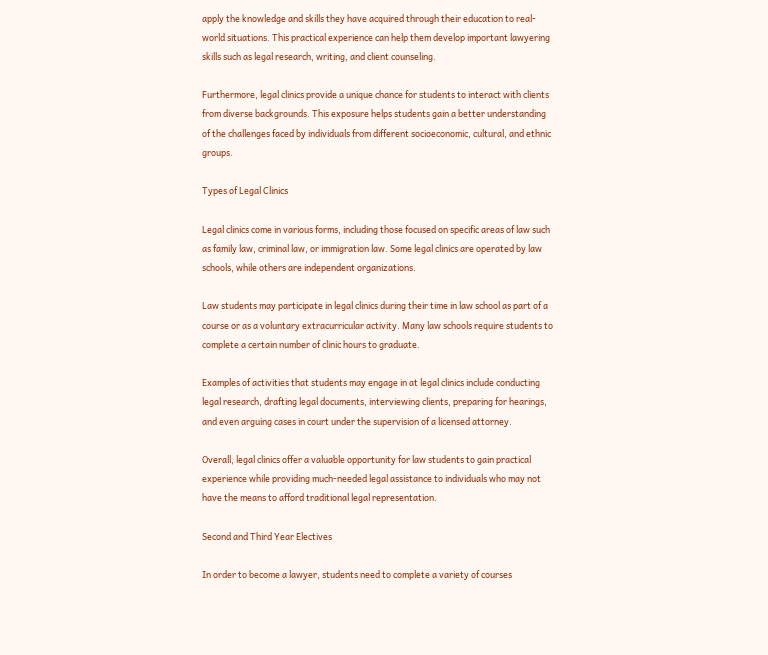apply the knowledge and skills they have acquired through their education to real-world situations. This practical experience can help them develop important lawyering skills such as legal research, writing, and client counseling.

Furthermore, legal clinics provide a unique chance for students to interact with clients from diverse backgrounds. This exposure helps students gain a better understanding of the challenges faced by individuals from different socioeconomic, cultural, and ethnic groups.

Types of Legal Clinics

Legal clinics come in various forms, including those focused on specific areas of law such as family law, criminal law, or immigration law. Some legal clinics are operated by law schools, while others are independent organizations.

Law students may participate in legal clinics during their time in law school as part of a course or as a voluntary extracurricular activity. Many law schools require students to complete a certain number of clinic hours to graduate.

Examples of activities that students may engage in at legal clinics include conducting legal research, drafting legal documents, interviewing clients, preparing for hearings, and even arguing cases in court under the supervision of a licensed attorney.

Overall, legal clinics offer a valuable opportunity for law students to gain practical experience while providing much-needed legal assistance to individuals who may not have the means to afford traditional legal representation.

Second and Third Year Electives

In order to become a lawyer, students need to complete a variety of courses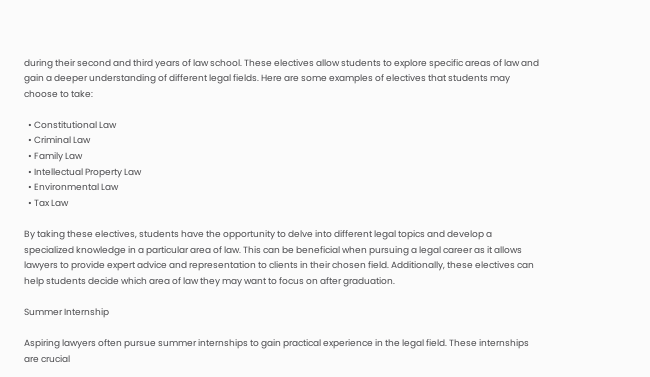during their second and third years of law school. These electives allow students to explore specific areas of law and gain a deeper understanding of different legal fields. Here are some examples of electives that students may choose to take:

  • Constitutional Law
  • Criminal Law
  • Family Law
  • Intellectual Property Law
  • Environmental Law
  • Tax Law

By taking these electives, students have the opportunity to delve into different legal topics and develop a specialized knowledge in a particular area of law. This can be beneficial when pursuing a legal career as it allows lawyers to provide expert advice and representation to clients in their chosen field. Additionally, these electives can help students decide which area of law they may want to focus on after graduation.

Summer Internship

Aspiring lawyers often pursue summer internships to gain practical experience in the legal field. These internships are crucial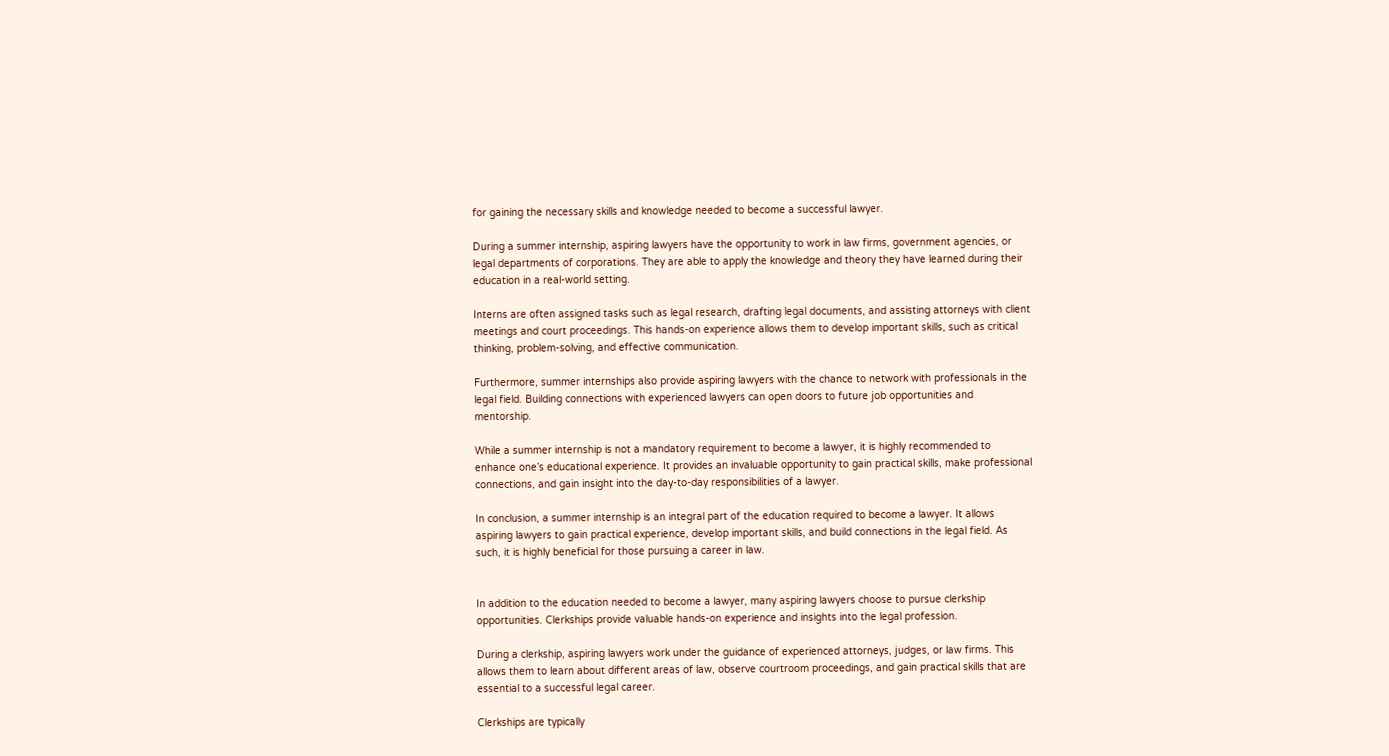for gaining the necessary skills and knowledge needed to become a successful lawyer.

During a summer internship, aspiring lawyers have the opportunity to work in law firms, government agencies, or legal departments of corporations. They are able to apply the knowledge and theory they have learned during their education in a real-world setting.

Interns are often assigned tasks such as legal research, drafting legal documents, and assisting attorneys with client meetings and court proceedings. This hands-on experience allows them to develop important skills, such as critical thinking, problem-solving, and effective communication.

Furthermore, summer internships also provide aspiring lawyers with the chance to network with professionals in the legal field. Building connections with experienced lawyers can open doors to future job opportunities and mentorship.

While a summer internship is not a mandatory requirement to become a lawyer, it is highly recommended to enhance one’s educational experience. It provides an invaluable opportunity to gain practical skills, make professional connections, and gain insight into the day-to-day responsibilities of a lawyer.

In conclusion, a summer internship is an integral part of the education required to become a lawyer. It allows aspiring lawyers to gain practical experience, develop important skills, and build connections in the legal field. As such, it is highly beneficial for those pursuing a career in law.


In addition to the education needed to become a lawyer, many aspiring lawyers choose to pursue clerkship opportunities. Clerkships provide valuable hands-on experience and insights into the legal profession.

During a clerkship, aspiring lawyers work under the guidance of experienced attorneys, judges, or law firms. This allows them to learn about different areas of law, observe courtroom proceedings, and gain practical skills that are essential to a successful legal career.

Clerkships are typically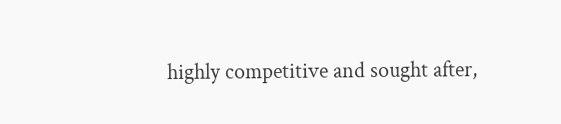highly competitive and sought after,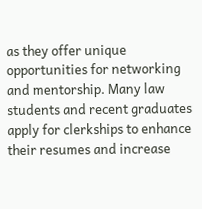as they offer unique opportunities for networking and mentorship. Many law students and recent graduates apply for clerkships to enhance their resumes and increase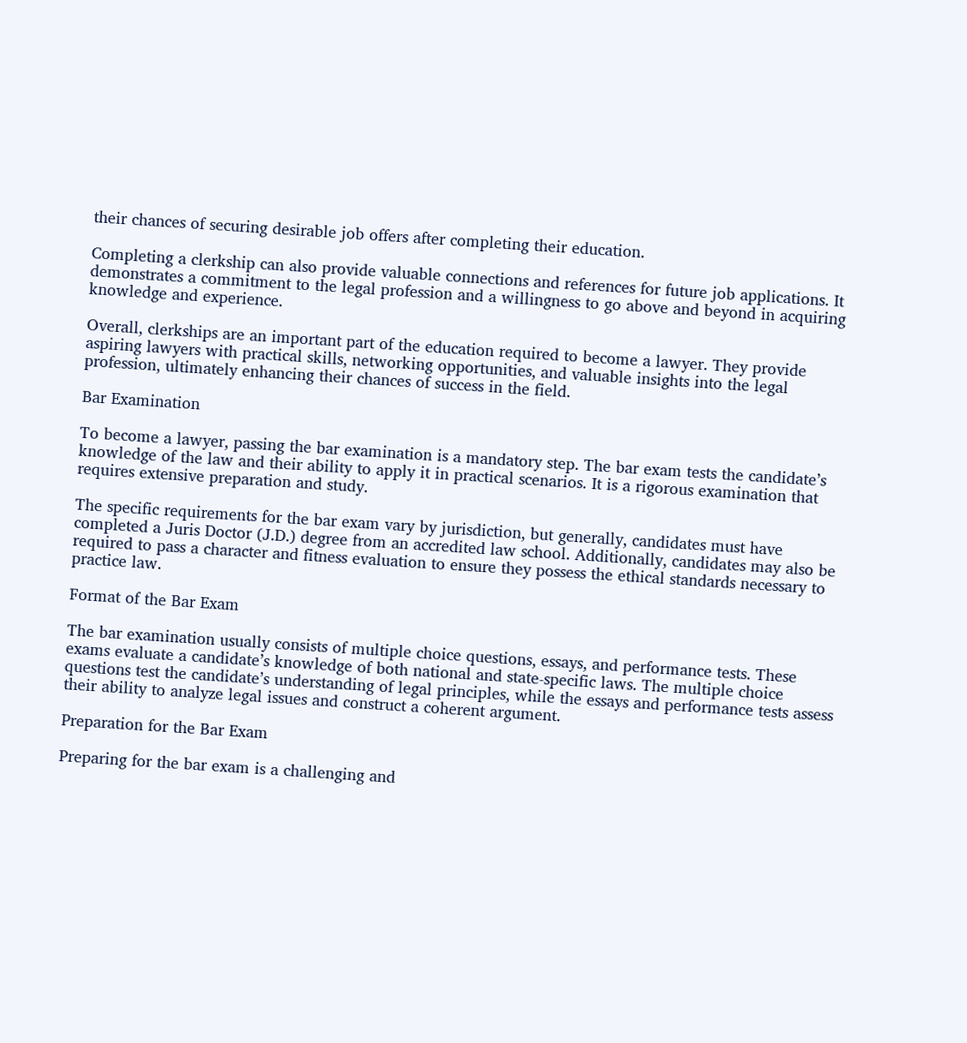their chances of securing desirable job offers after completing their education.

Completing a clerkship can also provide valuable connections and references for future job applications. It demonstrates a commitment to the legal profession and a willingness to go above and beyond in acquiring knowledge and experience.

Overall, clerkships are an important part of the education required to become a lawyer. They provide aspiring lawyers with practical skills, networking opportunities, and valuable insights into the legal profession, ultimately enhancing their chances of success in the field.

Bar Examination

To become a lawyer, passing the bar examination is a mandatory step. The bar exam tests the candidate’s knowledge of the law and their ability to apply it in practical scenarios. It is a rigorous examination that requires extensive preparation and study.

The specific requirements for the bar exam vary by jurisdiction, but generally, candidates must have completed a Juris Doctor (J.D.) degree from an accredited law school. Additionally, candidates may also be required to pass a character and fitness evaluation to ensure they possess the ethical standards necessary to practice law.

Format of the Bar Exam

The bar examination usually consists of multiple choice questions, essays, and performance tests. These exams evaluate a candidate’s knowledge of both national and state-specific laws. The multiple choice questions test the candidate’s understanding of legal principles, while the essays and performance tests assess their ability to analyze legal issues and construct a coherent argument.

Preparation for the Bar Exam

Preparing for the bar exam is a challenging and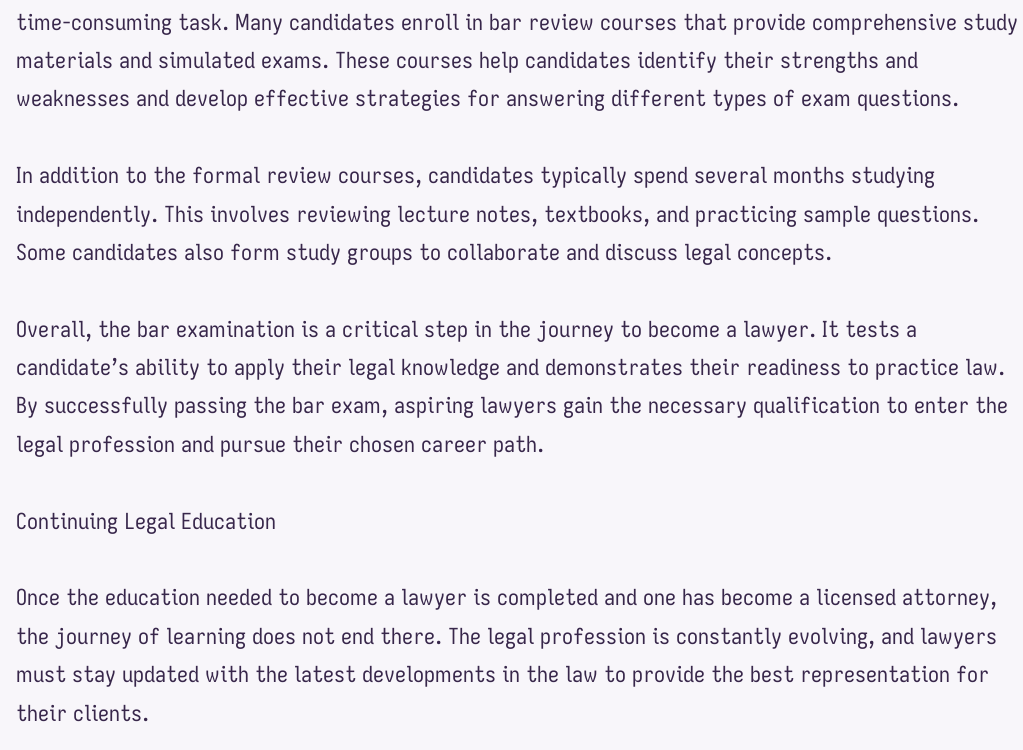time-consuming task. Many candidates enroll in bar review courses that provide comprehensive study materials and simulated exams. These courses help candidates identify their strengths and weaknesses and develop effective strategies for answering different types of exam questions.

In addition to the formal review courses, candidates typically spend several months studying independently. This involves reviewing lecture notes, textbooks, and practicing sample questions. Some candidates also form study groups to collaborate and discuss legal concepts.

Overall, the bar examination is a critical step in the journey to become a lawyer. It tests a candidate’s ability to apply their legal knowledge and demonstrates their readiness to practice law. By successfully passing the bar exam, aspiring lawyers gain the necessary qualification to enter the legal profession and pursue their chosen career path.

Continuing Legal Education

Once the education needed to become a lawyer is completed and one has become a licensed attorney, the journey of learning does not end there. The legal profession is constantly evolving, and lawyers must stay updated with the latest developments in the law to provide the best representation for their clients.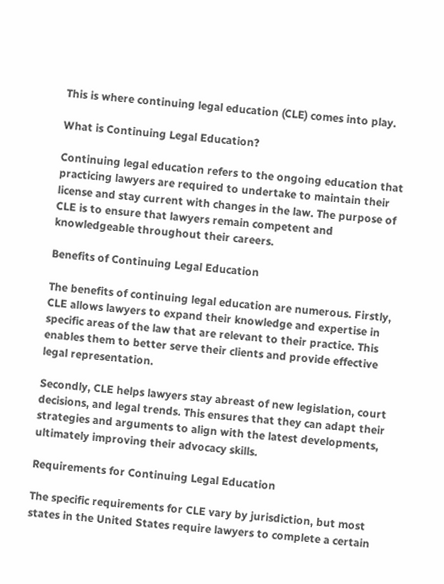This is where continuing legal education (CLE) comes into play.

What is Continuing Legal Education?

Continuing legal education refers to the ongoing education that practicing lawyers are required to undertake to maintain their license and stay current with changes in the law. The purpose of CLE is to ensure that lawyers remain competent and knowledgeable throughout their careers.

Benefits of Continuing Legal Education

The benefits of continuing legal education are numerous. Firstly, CLE allows lawyers to expand their knowledge and expertise in specific areas of the law that are relevant to their practice. This enables them to better serve their clients and provide effective legal representation.

Secondly, CLE helps lawyers stay abreast of new legislation, court decisions, and legal trends. This ensures that they can adapt their strategies and arguments to align with the latest developments, ultimately improving their advocacy skills.

Requirements for Continuing Legal Education

The specific requirements for CLE vary by jurisdiction, but most states in the United States require lawyers to complete a certain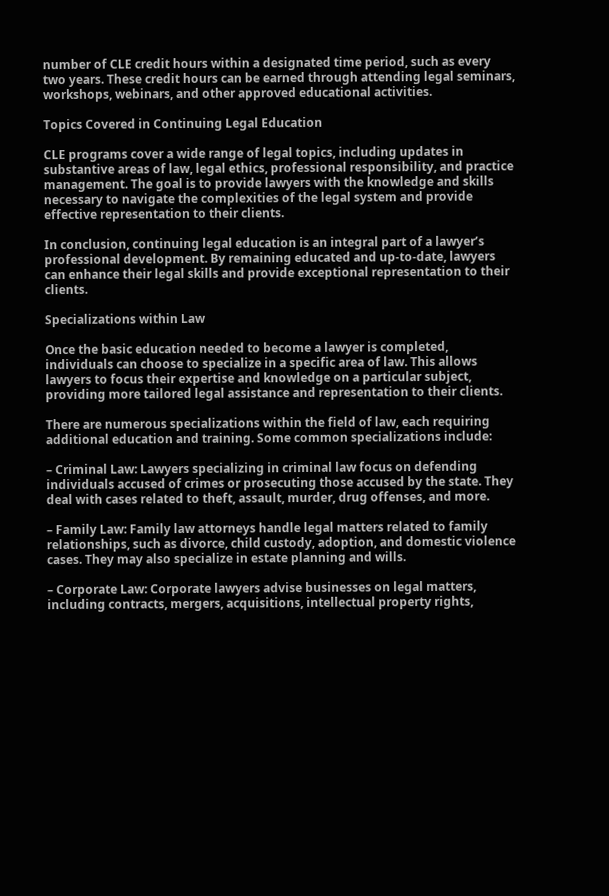number of CLE credit hours within a designated time period, such as every two years. These credit hours can be earned through attending legal seminars, workshops, webinars, and other approved educational activities.

Topics Covered in Continuing Legal Education

CLE programs cover a wide range of legal topics, including updates in substantive areas of law, legal ethics, professional responsibility, and practice management. The goal is to provide lawyers with the knowledge and skills necessary to navigate the complexities of the legal system and provide effective representation to their clients.

In conclusion, continuing legal education is an integral part of a lawyer’s professional development. By remaining educated and up-to-date, lawyers can enhance their legal skills and provide exceptional representation to their clients.

Specializations within Law

Once the basic education needed to become a lawyer is completed, individuals can choose to specialize in a specific area of law. This allows lawyers to focus their expertise and knowledge on a particular subject, providing more tailored legal assistance and representation to their clients.

There are numerous specializations within the field of law, each requiring additional education and training. Some common specializations include:

– Criminal Law: Lawyers specializing in criminal law focus on defending individuals accused of crimes or prosecuting those accused by the state. They deal with cases related to theft, assault, murder, drug offenses, and more.

– Family Law: Family law attorneys handle legal matters related to family relationships, such as divorce, child custody, adoption, and domestic violence cases. They may also specialize in estate planning and wills.

– Corporate Law: Corporate lawyers advise businesses on legal matters, including contracts, mergers, acquisitions, intellectual property rights,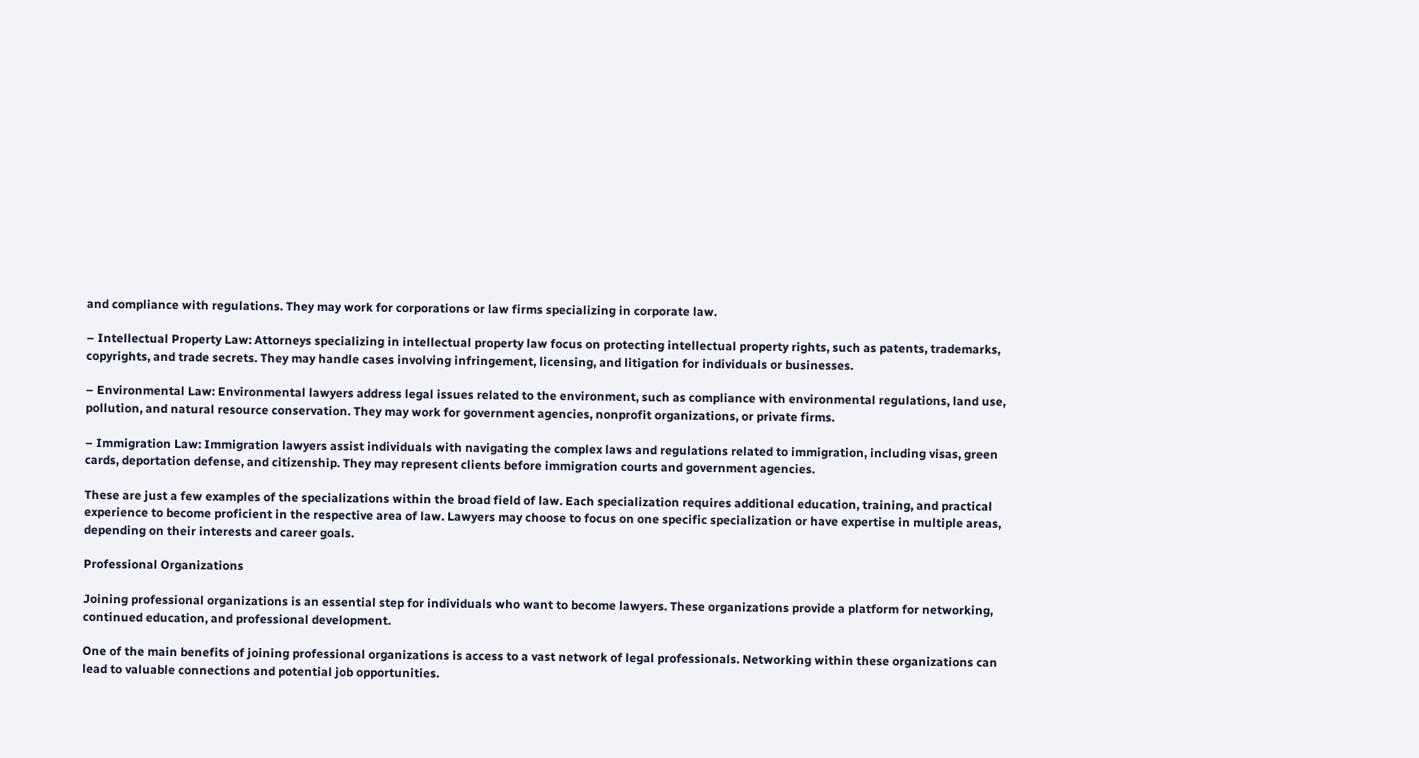and compliance with regulations. They may work for corporations or law firms specializing in corporate law.

– Intellectual Property Law: Attorneys specializing in intellectual property law focus on protecting intellectual property rights, such as patents, trademarks, copyrights, and trade secrets. They may handle cases involving infringement, licensing, and litigation for individuals or businesses.

– Environmental Law: Environmental lawyers address legal issues related to the environment, such as compliance with environmental regulations, land use, pollution, and natural resource conservation. They may work for government agencies, nonprofit organizations, or private firms.

– Immigration Law: Immigration lawyers assist individuals with navigating the complex laws and regulations related to immigration, including visas, green cards, deportation defense, and citizenship. They may represent clients before immigration courts and government agencies.

These are just a few examples of the specializations within the broad field of law. Each specialization requires additional education, training, and practical experience to become proficient in the respective area of law. Lawyers may choose to focus on one specific specialization or have expertise in multiple areas, depending on their interests and career goals.

Professional Organizations

Joining professional organizations is an essential step for individuals who want to become lawyers. These organizations provide a platform for networking, continued education, and professional development.

One of the main benefits of joining professional organizations is access to a vast network of legal professionals. Networking within these organizations can lead to valuable connections and potential job opportunities.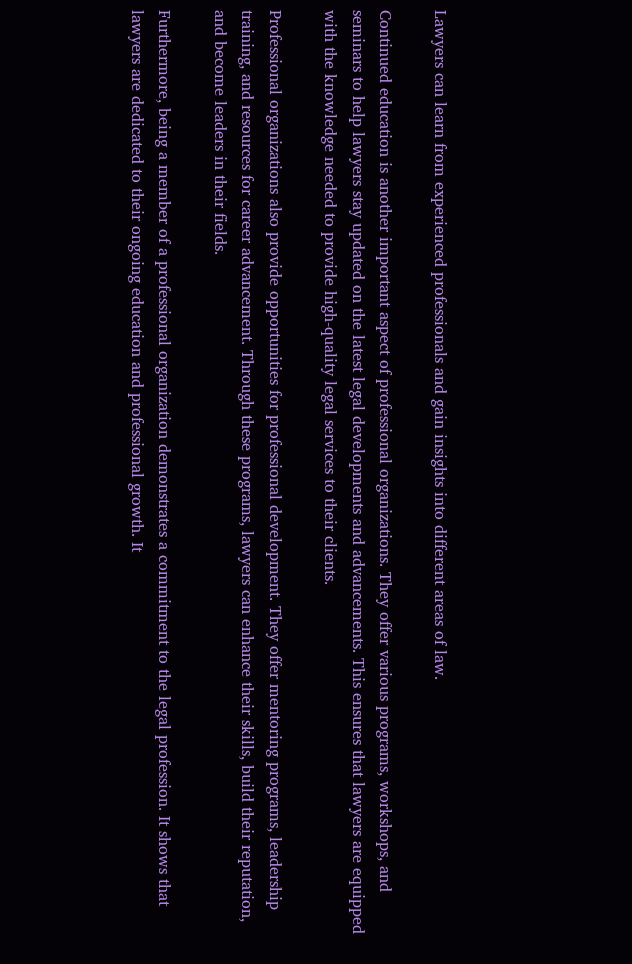Lawyers can learn from experienced professionals and gain insights into different areas of law.

Continued education is another important aspect of professional organizations. They offer various programs, workshops, and seminars to help lawyers stay updated on the latest legal developments and advancements. This ensures that lawyers are equipped with the knowledge needed to provide high-quality legal services to their clients.

Professional organizations also provide opportunities for professional development. They offer mentoring programs, leadership training, and resources for career advancement. Through these programs, lawyers can enhance their skills, build their reputation, and become leaders in their fields.

Furthermore, being a member of a professional organization demonstrates a commitment to the legal profession. It shows that lawyers are dedicated to their ongoing education and professional growth. It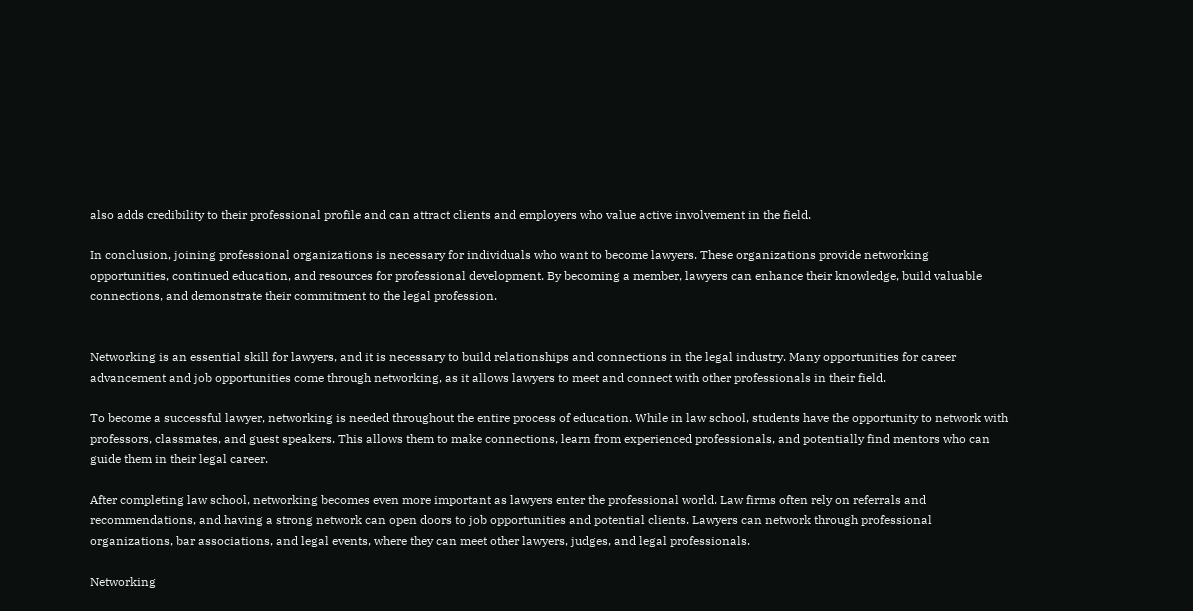also adds credibility to their professional profile and can attract clients and employers who value active involvement in the field.

In conclusion, joining professional organizations is necessary for individuals who want to become lawyers. These organizations provide networking opportunities, continued education, and resources for professional development. By becoming a member, lawyers can enhance their knowledge, build valuable connections, and demonstrate their commitment to the legal profession.


Networking is an essential skill for lawyers, and it is necessary to build relationships and connections in the legal industry. Many opportunities for career advancement and job opportunities come through networking, as it allows lawyers to meet and connect with other professionals in their field.

To become a successful lawyer, networking is needed throughout the entire process of education. While in law school, students have the opportunity to network with professors, classmates, and guest speakers. This allows them to make connections, learn from experienced professionals, and potentially find mentors who can guide them in their legal career.

After completing law school, networking becomes even more important as lawyers enter the professional world. Law firms often rely on referrals and recommendations, and having a strong network can open doors to job opportunities and potential clients. Lawyers can network through professional organizations, bar associations, and legal events, where they can meet other lawyers, judges, and legal professionals.

Networking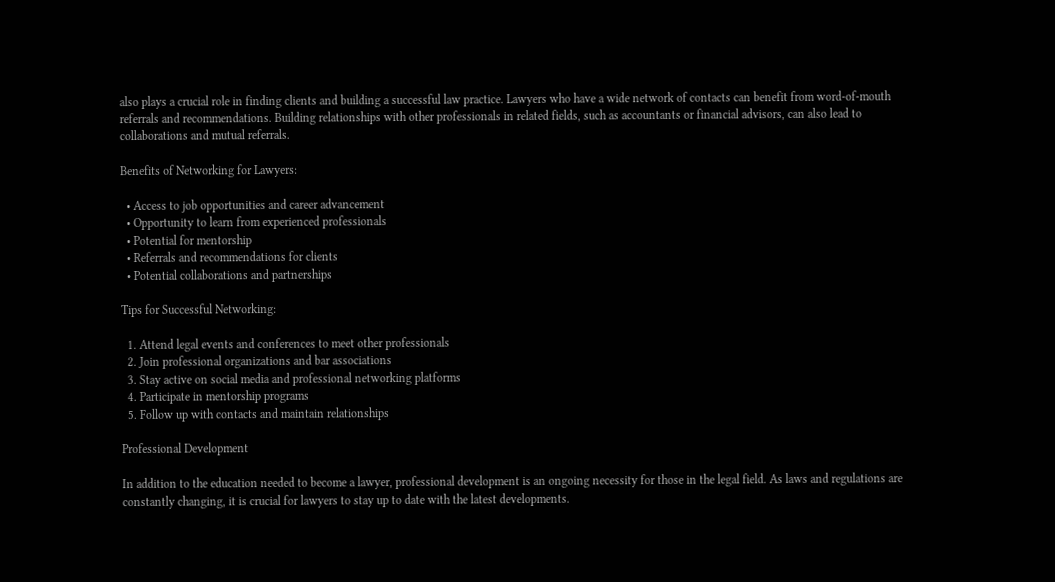also plays a crucial role in finding clients and building a successful law practice. Lawyers who have a wide network of contacts can benefit from word-of-mouth referrals and recommendations. Building relationships with other professionals in related fields, such as accountants or financial advisors, can also lead to collaborations and mutual referrals.

Benefits of Networking for Lawyers:

  • Access to job opportunities and career advancement
  • Opportunity to learn from experienced professionals
  • Potential for mentorship
  • Referrals and recommendations for clients
  • Potential collaborations and partnerships

Tips for Successful Networking:

  1. Attend legal events and conferences to meet other professionals
  2. Join professional organizations and bar associations
  3. Stay active on social media and professional networking platforms
  4. Participate in mentorship programs
  5. Follow up with contacts and maintain relationships

Professional Development

In addition to the education needed to become a lawyer, professional development is an ongoing necessity for those in the legal field. As laws and regulations are constantly changing, it is crucial for lawyers to stay up to date with the latest developments.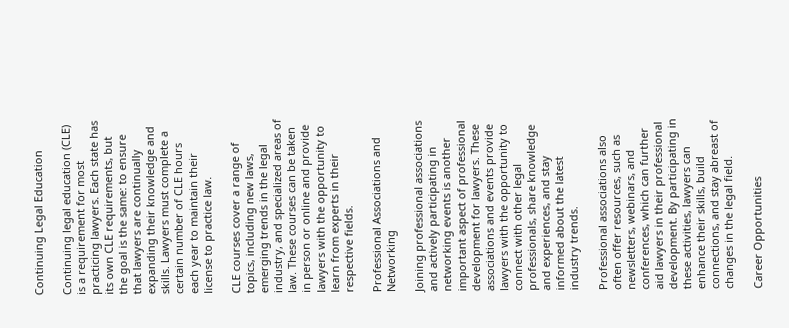Continuing Legal Education

Continuing legal education (CLE) is a requirement for most practicing lawyers. Each state has its own CLE requirements, but the goal is the same: to ensure that lawyers are continually expanding their knowledge and skills. Lawyers must complete a certain number of CLE hours each year to maintain their license to practice law.

CLE courses cover a range of topics, including new laws, emerging trends in the legal industry, and specialized areas of law. These courses can be taken in person or online and provide lawyers with the opportunity to learn from experts in their respective fields.

Professional Associations and Networking

Joining professional associations and actively participating in networking events is another important aspect of professional development for lawyers. These associations and events provide lawyers with the opportunity to connect with other legal professionals, share knowledge and experiences, and stay informed about the latest industry trends.

Professional associations also often offer resources, such as newsletters, webinars, and conferences, which can further aid lawyers in their professional development. By participating in these activities, lawyers can enhance their skills, build connections, and stay abreast of changes in the legal field.

Career Opportunities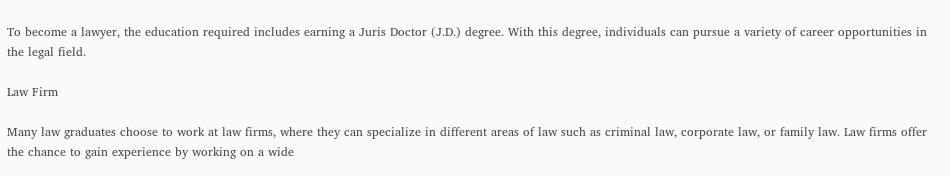To become a lawyer, the education required includes earning a Juris Doctor (J.D.) degree. With this degree, individuals can pursue a variety of career opportunities in the legal field.

Law Firm

Many law graduates choose to work at law firms, where they can specialize in different areas of law such as criminal law, corporate law, or family law. Law firms offer the chance to gain experience by working on a wide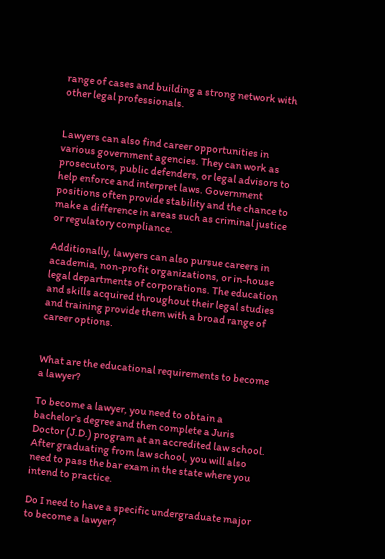range of cases and building a strong network with other legal professionals.


Lawyers can also find career opportunities in various government agencies. They can work as prosecutors, public defenders, or legal advisors to help enforce and interpret laws. Government positions often provide stability and the chance to make a difference in areas such as criminal justice or regulatory compliance.

Additionally, lawyers can also pursue careers in academia, non-profit organizations, or in-house legal departments of corporations. The education and skills acquired throughout their legal studies and training provide them with a broad range of career options.


What are the educational requirements to become a lawyer?

To become a lawyer, you need to obtain a bachelor’s degree and then complete a Juris Doctor (J.D.) program at an accredited law school. After graduating from law school, you will also need to pass the bar exam in the state where you intend to practice.

Do I need to have a specific undergraduate major to become a lawyer?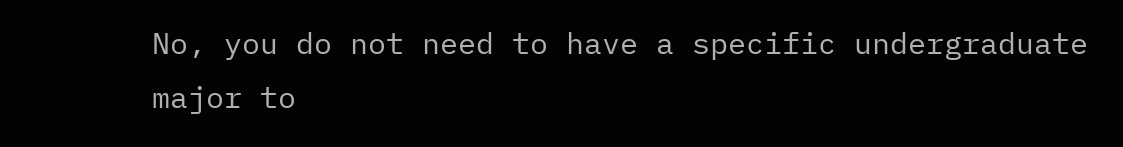No, you do not need to have a specific undergraduate major to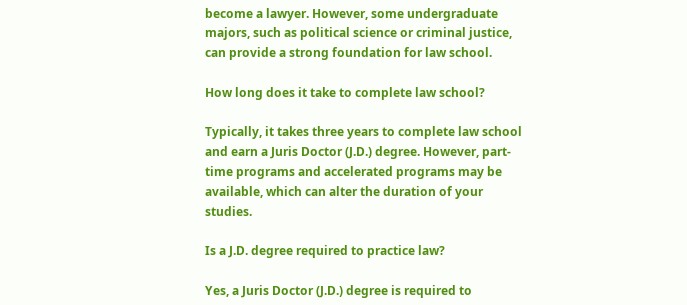become a lawyer. However, some undergraduate majors, such as political science or criminal justice, can provide a strong foundation for law school.

How long does it take to complete law school?

Typically, it takes three years to complete law school and earn a Juris Doctor (J.D.) degree. However, part-time programs and accelerated programs may be available, which can alter the duration of your studies.

Is a J.D. degree required to practice law?

Yes, a Juris Doctor (J.D.) degree is required to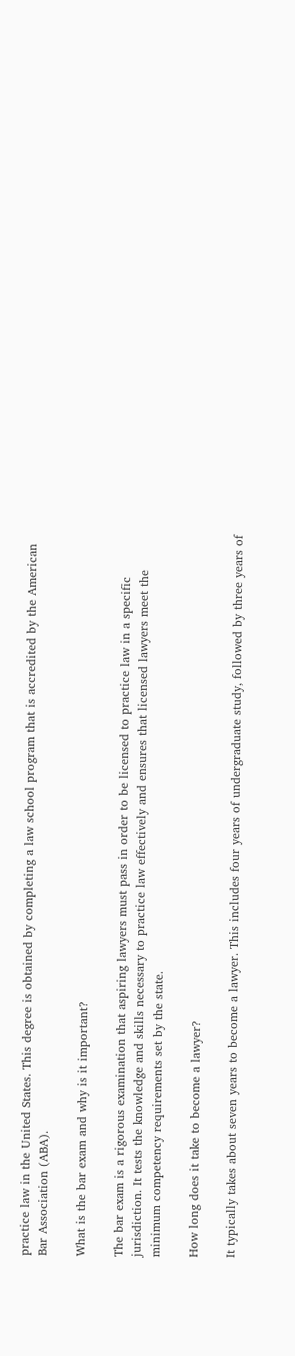practice law in the United States. This degree is obtained by completing a law school program that is accredited by the American Bar Association (ABA).

What is the bar exam and why is it important?

The bar exam is a rigorous examination that aspiring lawyers must pass in order to be licensed to practice law in a specific jurisdiction. It tests the knowledge and skills necessary to practice law effectively and ensures that licensed lawyers meet the minimum competency requirements set by the state.

How long does it take to become a lawyer?

It typically takes about seven years to become a lawyer. This includes four years of undergraduate study, followed by three years of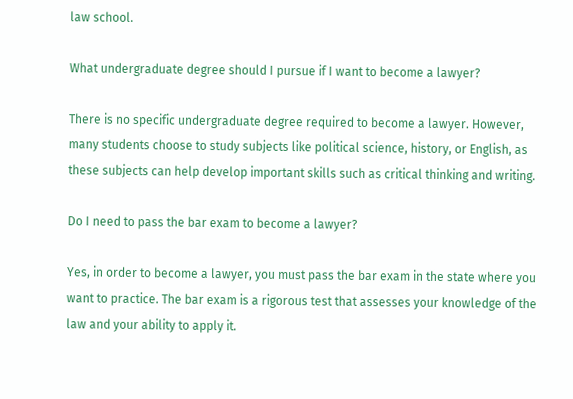law school.

What undergraduate degree should I pursue if I want to become a lawyer?

There is no specific undergraduate degree required to become a lawyer. However, many students choose to study subjects like political science, history, or English, as these subjects can help develop important skills such as critical thinking and writing.

Do I need to pass the bar exam to become a lawyer?

Yes, in order to become a lawyer, you must pass the bar exam in the state where you want to practice. The bar exam is a rigorous test that assesses your knowledge of the law and your ability to apply it.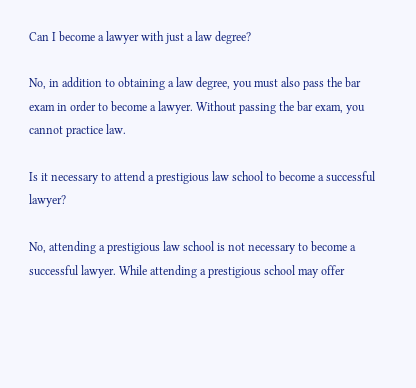Can I become a lawyer with just a law degree?

No, in addition to obtaining a law degree, you must also pass the bar exam in order to become a lawyer. Without passing the bar exam, you cannot practice law.

Is it necessary to attend a prestigious law school to become a successful lawyer?

No, attending a prestigious law school is not necessary to become a successful lawyer. While attending a prestigious school may offer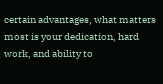certain advantages, what matters most is your dedication, hard work, and ability to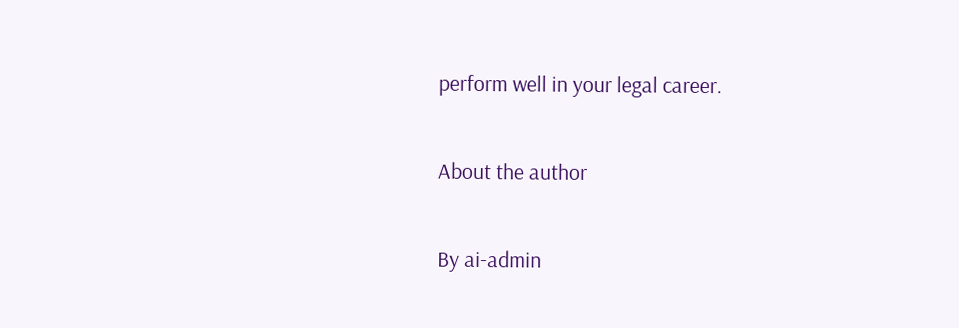perform well in your legal career.

About the author

By ai-admin